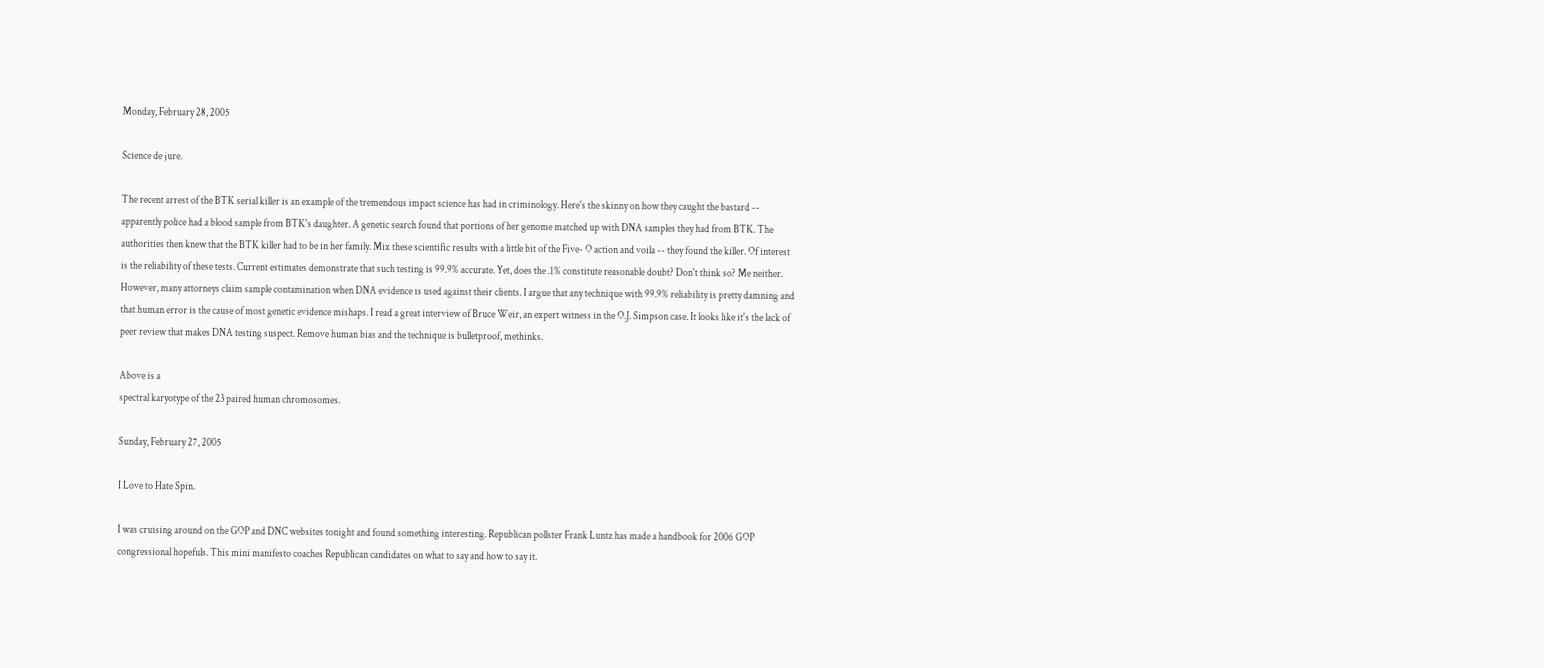Monday, February 28, 2005

Science de jure.

The recent arrest of the BTK serial killer is an example of the tremendous impact science has had in criminology. Here's the skinny on how they caught the bastard -- apparently police had a blood sample from BTK's daughter. A genetic search found that portions of her genome matched up with DNA samples they had from BTK. The authorities then knew that the BTK killer had to be in her family. Mix these scientific results with a little bit of the Five- O action and voila -- they found the killer. Of interest is the reliability of these tests. Current estimates demonstrate that such testing is 99.9% accurate. Yet, does the .1% constitute reasonable doubt? Don't think so? Me neither. However, many attorneys claim sample contamination when DNA evidence is used against their clients. I argue that any technique with 99.9% reliability is pretty damning and that human error is the cause of most genetic evidence mishaps. I read a great interview of Bruce Weir, an expert witness in the O.J. Simpson case. It looks like it's the lack of peer review that makes DNA testing suspect. Remove human bias and the technique is bulletproof, methinks.

Above is a
spectral karyotype of the 23 paired human chromosomes.

Sunday, February 27, 2005

I Love to Hate Spin.

I was cruising around on the GOP and DNC websites tonight and found something interesting. Republican pollster Frank Luntz has made a handbook for 2006 GOP congressional hopefuls. This mini manifesto coaches Republican candidates on what to say and how to say it.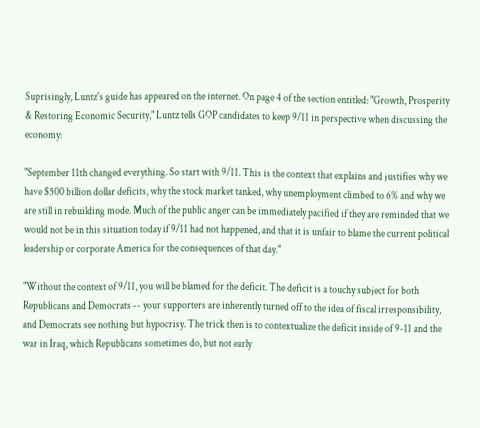Suprisingly, Luntz's guide has appeared on the internet. On page 4 of the section entitled: "Growth, Prosperity & Restoring Economic Security," Luntz tells GOP candidates to keep 9/11 in perspective when discussing the economy:

"September 11th changed everything. So start with 9/11. This is the context that explains and justifies why we have $500 billion dollar deficits, why the stock market tanked, why unemployment climbed to 6% and why we are still in rebuilding mode. Much of the public anger can be immediately pacified if they are reminded that we would not be in this situation today if 9/11 had not happened, and that it is unfair to blame the current political leadership or corporate America for the consequences of that day."

"Without the context of 9/11, you will be blamed for the deficit. The deficit is a touchy subject for both Republicans and Democrats -- your supporters are inherently turned off to the idea of fiscal irresponsibility, and Democrats see nothing but hypocrisy. The trick then is to contextualize the deficit inside of 9-11 and the war in Iraq, which Republicans sometimes do, but not early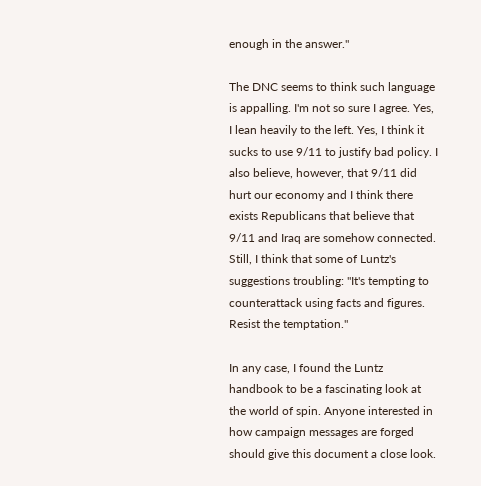enough in the answer."

The DNC seems to think such language is appalling. I'm not so sure I agree. Yes, I lean heavily to the left. Yes, I think it sucks to use 9/11 to justify bad policy. I also believe, however, that 9/11 did hurt our economy and I think there exists Republicans that believe that 9/11 and Iraq are somehow connected. Still, I think that some of Luntz's suggestions troubling: "It's tempting to counterattack using facts and figures. Resist the temptation."

In any case, I found the Luntz handbook to be a fascinating look at the world of spin. Anyone interested in how campaign messages are forged should give this document a close look.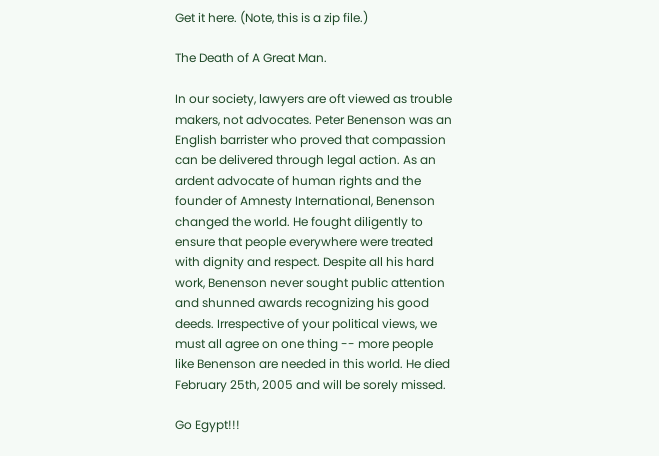Get it here. (Note, this is a zip file.)

The Death of A Great Man.

In our society, lawyers are oft viewed as trouble makers, not advocates. Peter Benenson was an English barrister who proved that compassion can be delivered through legal action. As an ardent advocate of human rights and the founder of Amnesty International, Benenson changed the world. He fought diligently to ensure that people everywhere were treated with dignity and respect. Despite all his hard work, Benenson never sought public attention and shunned awards recognizing his good deeds. Irrespective of your political views, we must all agree on one thing -- more people like Benenson are needed in this world. He died February 25th, 2005 and will be sorely missed.

Go Egypt!!!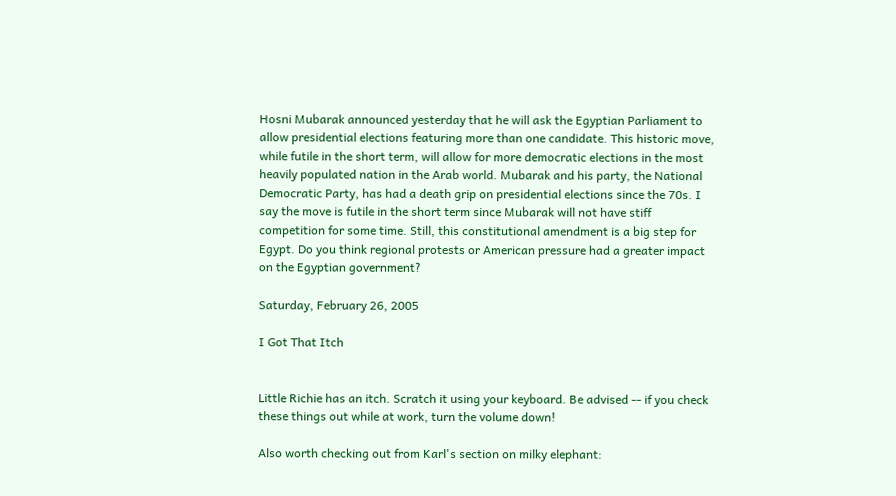Hosni Mubarak announced yesterday that he will ask the Egyptian Parliament to allow presidential elections featuring more than one candidate. This historic move, while futile in the short term, will allow for more democratic elections in the most heavily populated nation in the Arab world. Mubarak and his party, the National Democratic Party, has had a death grip on presidential elections since the 70s. I say the move is futile in the short term since Mubarak will not have stiff competition for some time. Still, this constitutional amendment is a big step for Egypt. Do you think regional protests or American pressure had a greater impact on the Egyptian government?

Saturday, February 26, 2005

I Got That Itch


Little Richie has an itch. Scratch it using your keyboard. Be advised -- if you check these things out while at work, turn the volume down!

Also worth checking out from Karl's section on milky elephant: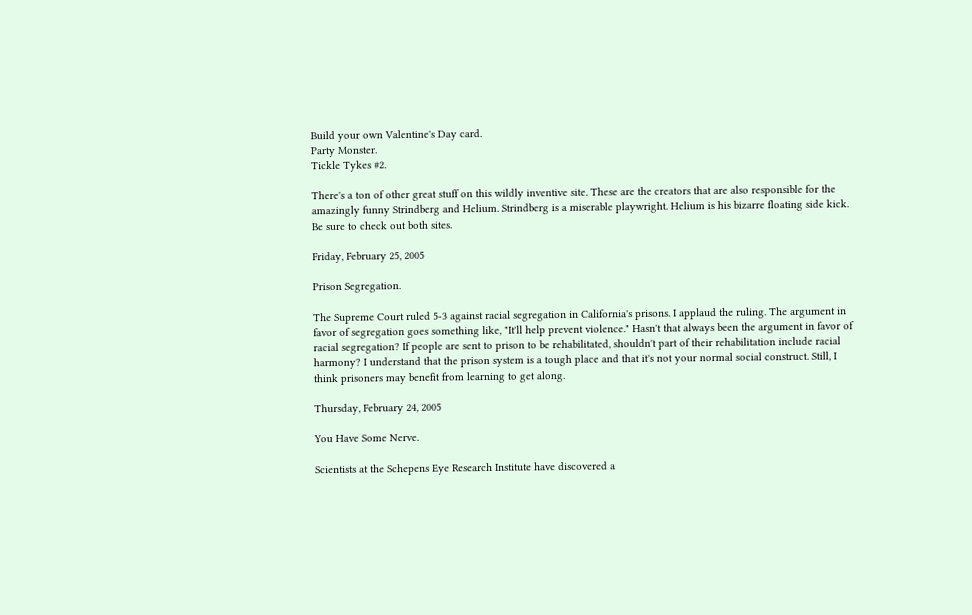Build your own Valentine's Day card.
Party Monster.
Tickle Tykes #2.

There's a ton of other great stuff on this wildly inventive site. These are the creators that are also responsible for the amazingly funny Strindberg and Helium. Strindberg is a miserable playwright. Helium is his bizarre floating side kick. Be sure to check out both sites.

Friday, February 25, 2005

Prison Segregation.

The Supreme Court ruled 5-3 against racial segregation in California's prisons. I applaud the ruling. The argument in favor of segregation goes something like, "It'll help prevent violence." Hasn't that always been the argument in favor of racial segregation? If people are sent to prison to be rehabilitated, shouldn't part of their rehabilitation include racial harmony? I understand that the prison system is a tough place and that it's not your normal social construct. Still, I think prisoners may benefit from learning to get along.

Thursday, February 24, 2005

You Have Some Nerve.

Scientists at the Schepens Eye Research Institute have discovered a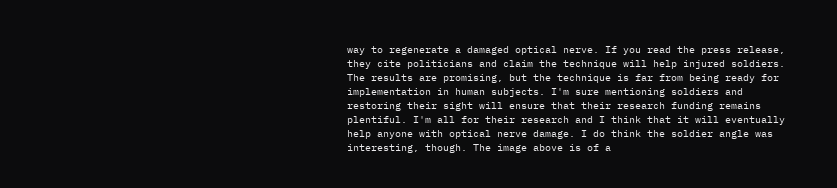way to regenerate a damaged optical nerve. If you read the press release, they cite politicians and claim the technique will help injured soldiers. The results are promising, but the technique is far from being ready for implementation in human subjects. I'm sure mentioning soldiers and restoring their sight will ensure that their research funding remains plentiful. I'm all for their research and I think that it will eventually help anyone with optical nerve damage. I do think the soldier angle was interesting, though. The image above is of a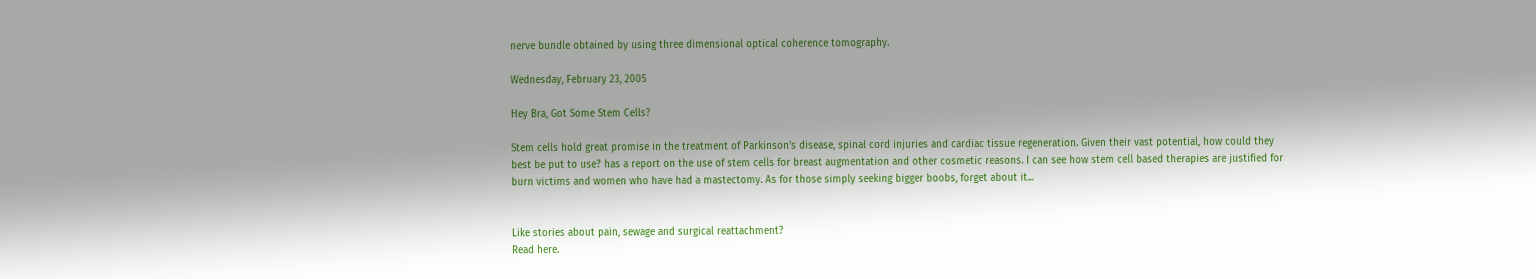nerve bundle obtained by using three dimensional optical coherence tomography.

Wednesday, February 23, 2005

Hey Bra, Got Some Stem Cells?

Stem cells hold great promise in the treatment of Parkinson's disease, spinal cord injuries and cardiac tissue regeneration. Given their vast potential, how could they best be put to use? has a report on the use of stem cells for breast augmentation and other cosmetic reasons. I can see how stem cell based therapies are justified for burn victims and women who have had a mastectomy. As for those simply seeking bigger boobs, forget about it...


Like stories about pain, sewage and surgical reattachment?
Read here.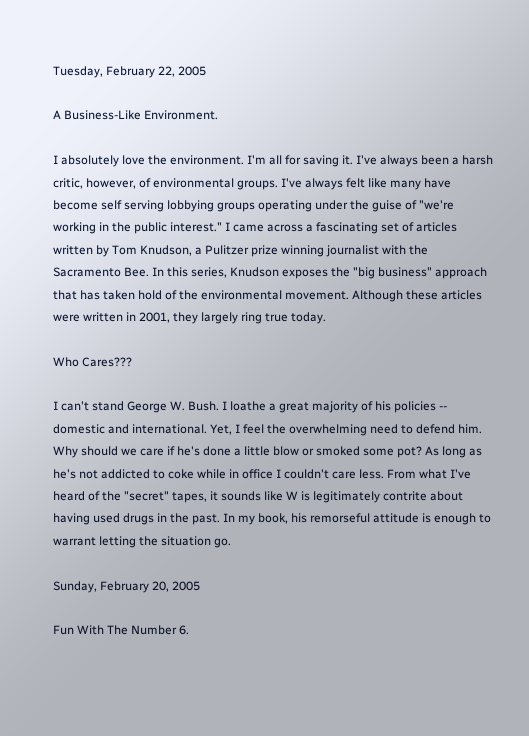Tuesday, February 22, 2005

A Business-Like Environment.

I absolutely love the environment. I'm all for saving it. I've always been a harsh critic, however, of environmental groups. I've always felt like many have become self serving lobbying groups operating under the guise of "we're working in the public interest." I came across a fascinating set of articles written by Tom Knudson, a Pulitzer prize winning journalist with the Sacramento Bee. In this series, Knudson exposes the "big business" approach that has taken hold of the environmental movement. Although these articles were written in 2001, they largely ring true today.

Who Cares???

I can't stand George W. Bush. I loathe a great majority of his policies -- domestic and international. Yet, I feel the overwhelming need to defend him. Why should we care if he's done a little blow or smoked some pot? As long as he's not addicted to coke while in office I couldn't care less. From what I've heard of the "secret" tapes, it sounds like W is legitimately contrite about having used drugs in the past. In my book, his remorseful attitude is enough to warrant letting the situation go.

Sunday, February 20, 2005

Fun With The Number 6.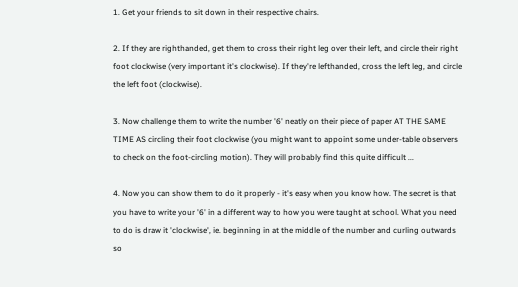1. Get your friends to sit down in their respective chairs.

2. If they are righthanded, get them to cross their right leg over their left, and circle their right foot clockwise (very important it's clockwise). If they're lefthanded, cross the left leg, and circle the left foot (clockwise).

3. Now challenge them to write the number '6' neatly on their piece of paper AT THE SAME TIME AS circling their foot clockwise (you might want to appoint some under-table observers to check on the foot-circling motion). They will probably find this quite difficult ...

4. Now you can show them to do it properly - it's easy when you know how. The secret is that you have to write your '6' in a different way to how you were taught at school. What you need to do is draw it 'clockwise', ie. beginning in at the middle of the number and curling outwards so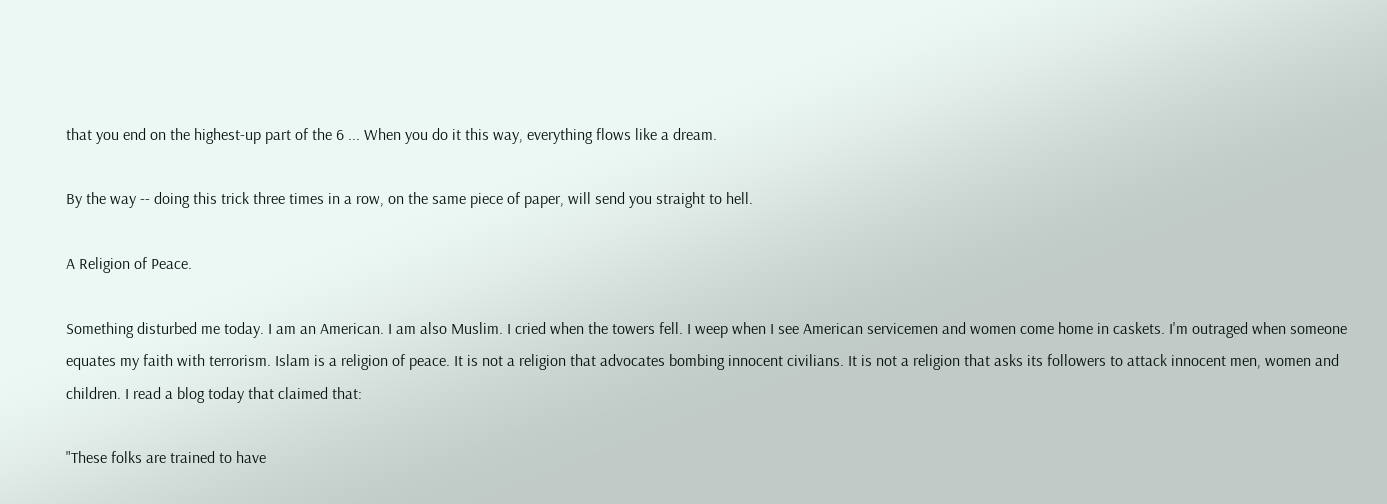that you end on the highest-up part of the 6 ... When you do it this way, everything flows like a dream.

By the way -- doing this trick three times in a row, on the same piece of paper, will send you straight to hell.

A Religion of Peace.

Something disturbed me today. I am an American. I am also Muslim. I cried when the towers fell. I weep when I see American servicemen and women come home in caskets. I'm outraged when someone equates my faith with terrorism. Islam is a religion of peace. It is not a religion that advocates bombing innocent civilians. It is not a religion that asks its followers to attack innocent men, women and children. I read a blog today that claimed that:

"These folks are trained to have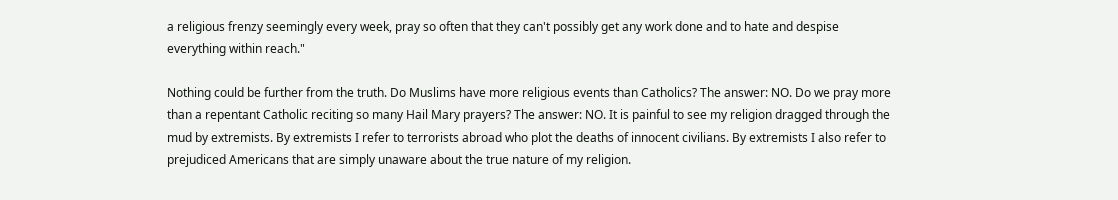a religious frenzy seemingly every week, pray so often that they can't possibly get any work done and to hate and despise everything within reach."

Nothing could be further from the truth. Do Muslims have more religious events than Catholics? The answer: NO. Do we pray more than a repentant Catholic reciting so many Hail Mary prayers? The answer: NO. It is painful to see my religion dragged through the mud by extremists. By extremists I refer to terrorists abroad who plot the deaths of innocent civilians. By extremists I also refer to prejudiced Americans that are simply unaware about the true nature of my religion.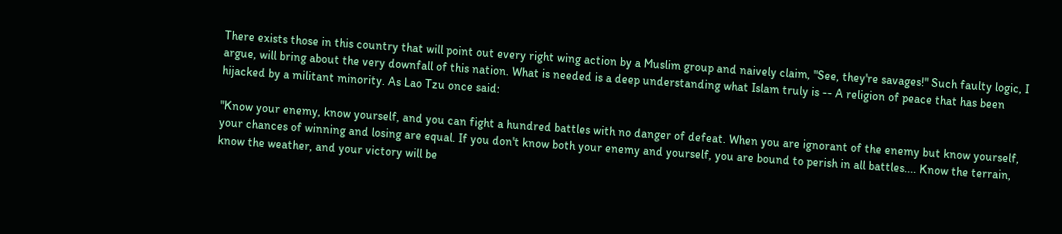There exists those in this country that will point out every right wing action by a Muslim group and naively claim, "See, they're savages!" Such faulty logic, I argue, will bring about the very downfall of this nation. What is needed is a deep understanding what Islam truly is -- A religion of peace that has been hijacked by a militant minority. As Lao Tzu once said:

"Know your enemy, know yourself, and you can fight a hundred battles with no danger of defeat. When you are ignorant of the enemy but know yourself, your chances of winning and losing are equal. If you don't know both your enemy and yourself, you are bound to perish in all battles.... Know the terrain, know the weather, and your victory will be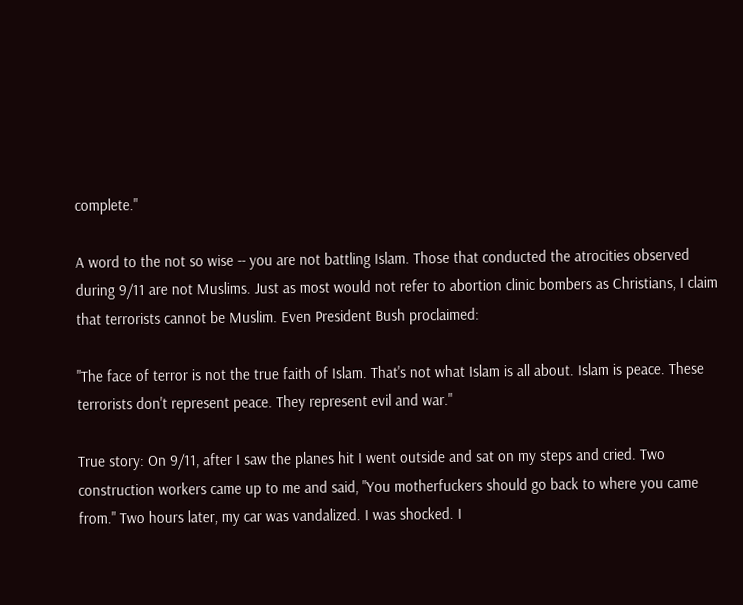complete."

A word to the not so wise -- you are not battling Islam. Those that conducted the atrocities observed during 9/11 are not Muslims. Just as most would not refer to abortion clinic bombers as Christians, I claim that terrorists cannot be Muslim. Even President Bush proclaimed:

"The face of terror is not the true faith of Islam. That's not what Islam is all about. Islam is peace. These terrorists don't represent peace. They represent evil and war."

True story: On 9/11, after I saw the planes hit I went outside and sat on my steps and cried. Two construction workers came up to me and said, "You motherfuckers should go back to where you came from." Two hours later, my car was vandalized. I was shocked. I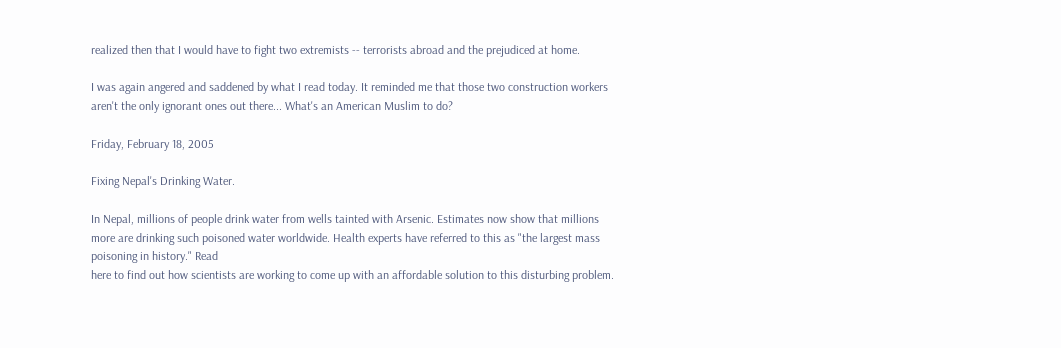realized then that I would have to fight two extremists -- terrorists abroad and the prejudiced at home.

I was again angered and saddened by what I read today. It reminded me that those two construction workers aren't the only ignorant ones out there... What's an American Muslim to do?

Friday, February 18, 2005

Fixing Nepal's Drinking Water.

In Nepal, millions of people drink water from wells tainted with Arsenic. Estimates now show that millions more are drinking such poisoned water worldwide. Health experts have referred to this as "the largest mass poisoning in history." Read
here to find out how scientists are working to come up with an affordable solution to this disturbing problem.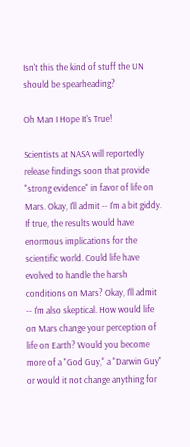Isn't this the kind of stuff the UN should be spearheading?

Oh Man I Hope It's True!

Scientists at NASA will reportedly release findings soon that provide "strong evidence" in favor of life on Mars. Okay, I'll admit -- I'm a bit giddy. If true, the results would have enormous implications for the scientific world. Could life have evolved to handle the harsh conditions on Mars? Okay, I'll admit -- I'm also skeptical. How would life on Mars change your perception of life on Earth? Would you become more of a "God Guy," a "Darwin Guy" or would it not change anything for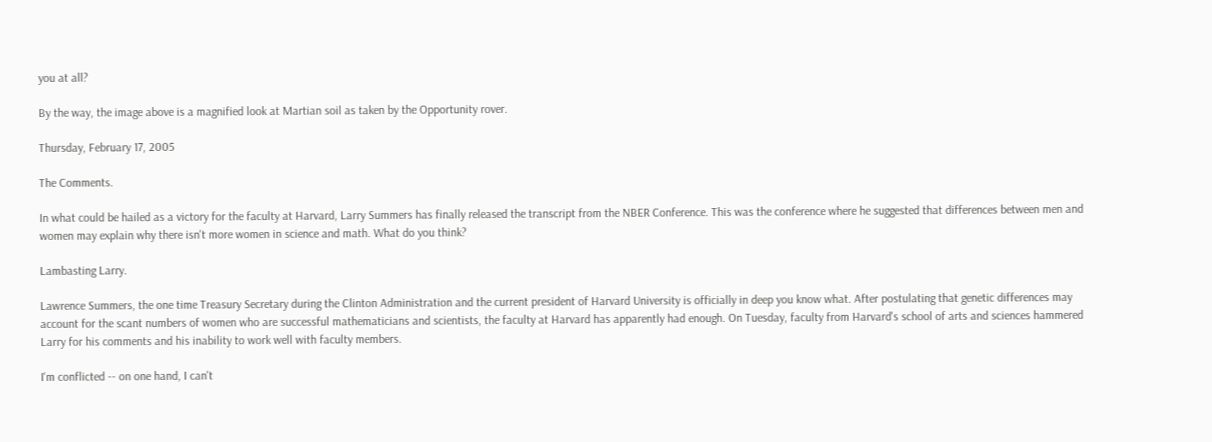you at all?

By the way, the image above is a magnified look at Martian soil as taken by the Opportunity rover.

Thursday, February 17, 2005

The Comments.

In what could be hailed as a victory for the faculty at Harvard, Larry Summers has finally released the transcript from the NBER Conference. This was the conference where he suggested that differences between men and women may explain why there isn't more women in science and math. What do you think?

Lambasting Larry.

Lawrence Summers, the one time Treasury Secretary during the Clinton Administration and the current president of Harvard University is officially in deep you know what. After postulating that genetic differences may account for the scant numbers of women who are successful mathematicians and scientists, the faculty at Harvard has apparently had enough. On Tuesday, faculty from Harvard's school of arts and sciences hammered Larry for his comments and his inability to work well with faculty members.

I'm conflicted -- on one hand, I can't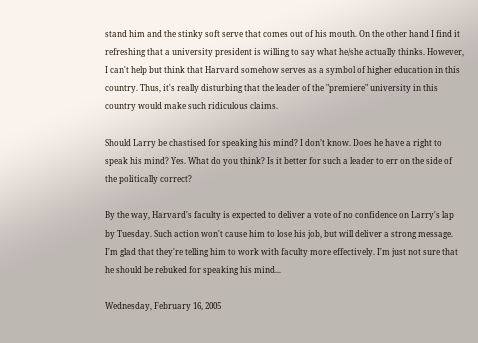stand him and the stinky soft serve that comes out of his mouth. On the other hand I find it refreshing that a university president is willing to say what he/she actually thinks. However, I can't help but think that Harvard somehow serves as a symbol of higher education in this country. Thus, it's really disturbing that the leader of the "premiere" university in this country would make such ridiculous claims.

Should Larry be chastised for speaking his mind? I don’t know. Does he have a right to speak his mind? Yes. What do you think? Is it better for such a leader to err on the side of the politically correct?

By the way, Harvard's faculty is expected to deliver a vote of no confidence on Larry's lap by Tuesday. Such action won't cause him to lose his job, but will deliver a strong message. I'm glad that they're telling him to work with faculty more effectively. I'm just not sure that he should be rebuked for speaking his mind...

Wednesday, February 16, 2005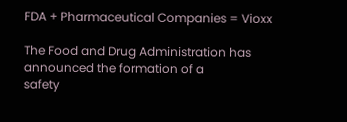FDA + Pharmaceutical Companies = Vioxx

The Food and Drug Administration has announced the formation of a
safety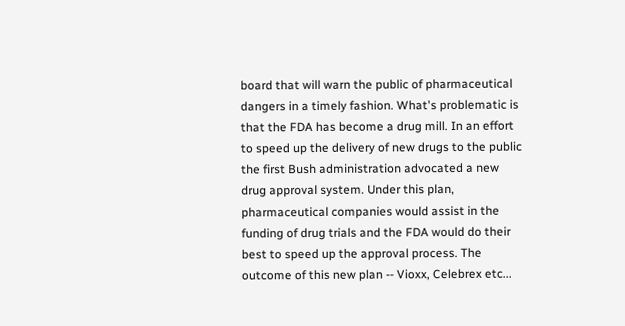board that will warn the public of pharmaceutical dangers in a timely fashion. What's problematic is that the FDA has become a drug mill. In an effort to speed up the delivery of new drugs to the public the first Bush administration advocated a new drug approval system. Under this plan, pharmaceutical companies would assist in the funding of drug trials and the FDA would do their best to speed up the approval process. The outcome of this new plan -- Vioxx, Celebrex etc...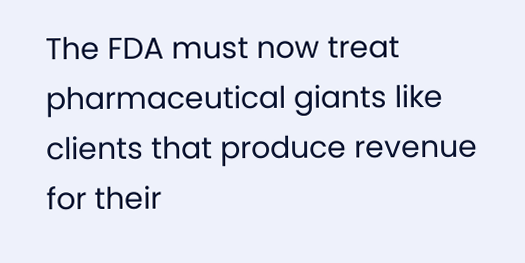The FDA must now treat pharmaceutical giants like clients that produce revenue for their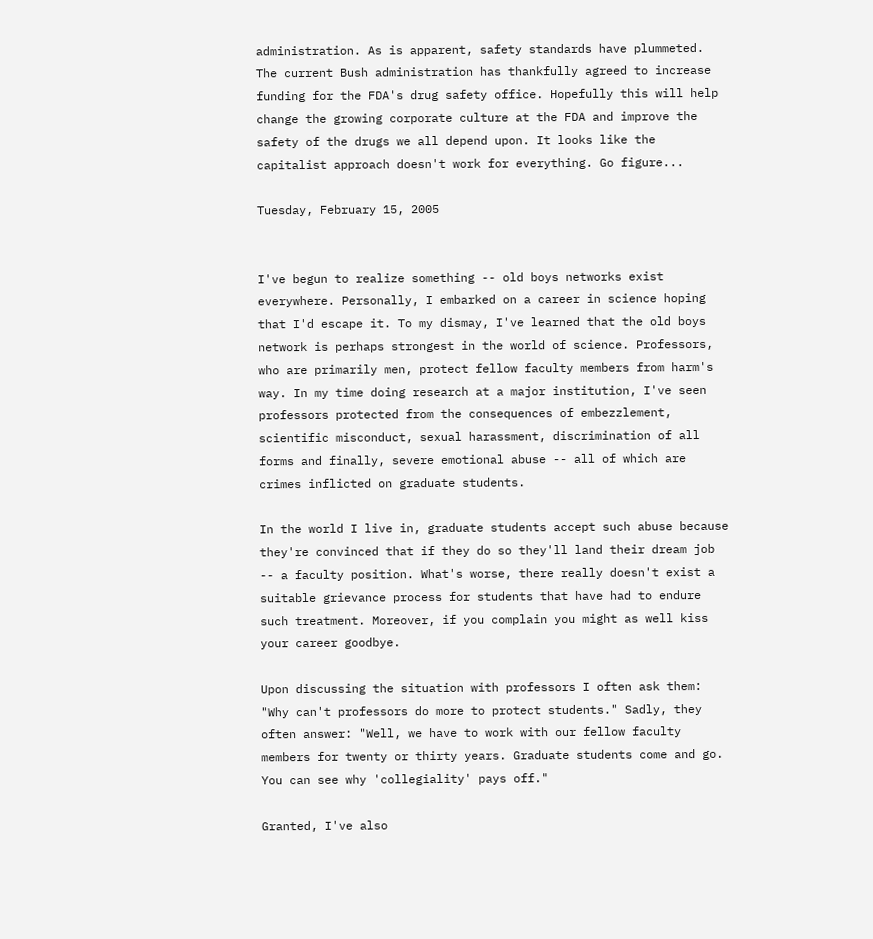administration. As is apparent, safety standards have plummeted. The current Bush administration has thankfully agreed to increase funding for the FDA's drug safety office. Hopefully this will help change the growing corporate culture at the FDA and improve the safety of the drugs we all depend upon. It looks like the capitalist approach doesn't work for everything. Go figure...

Tuesday, February 15, 2005


I've begun to realize something -- old boys networks exist everywhere. Personally, I embarked on a career in science hoping that I'd escape it. To my dismay, I've learned that the old boys network is perhaps strongest in the world of science. Professors, who are primarily men, protect fellow faculty members from harm's way. In my time doing research at a major institution, I've seen professors protected from the consequences of embezzlement, scientific misconduct, sexual harassment, discrimination of all forms and finally, severe emotional abuse -- all of which are crimes inflicted on graduate students.

In the world I live in, graduate students accept such abuse because they're convinced that if they do so they'll land their dream job -- a faculty position. What's worse, there really doesn't exist a suitable grievance process for students that have had to endure such treatment. Moreover, if you complain you might as well kiss your career goodbye.

Upon discussing the situation with professors I often ask them: "Why can't professors do more to protect students." Sadly, they often answer: "Well, we have to work with our fellow faculty members for twenty or thirty years. Graduate students come and go. You can see why 'collegiality' pays off."

Granted, I've also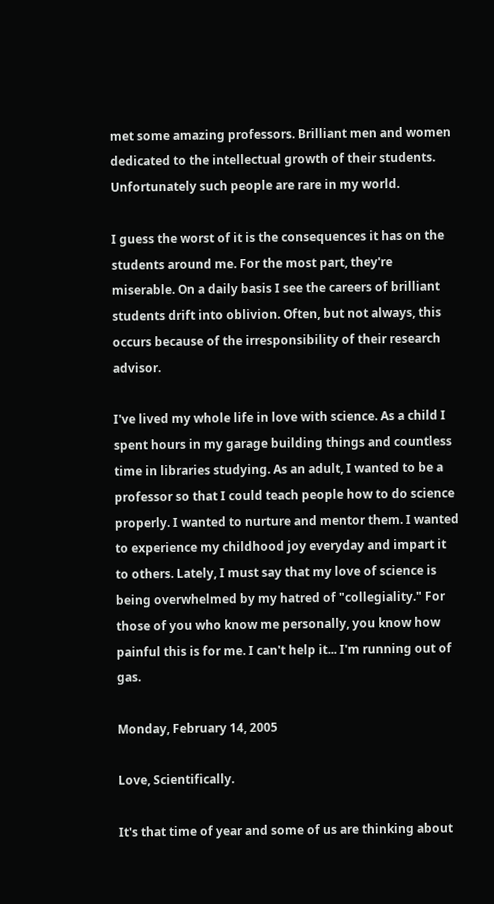met some amazing professors. Brilliant men and women dedicated to the intellectual growth of their students. Unfortunately such people are rare in my world.

I guess the worst of it is the consequences it has on the students around me. For the most part, they're miserable. On a daily basis I see the careers of brilliant students drift into oblivion. Often, but not always, this occurs because of the irresponsibility of their research advisor.

I've lived my whole life in love with science. As a child I spent hours in my garage building things and countless time in libraries studying. As an adult, I wanted to be a professor so that I could teach people how to do science properly. I wanted to nurture and mentor them. I wanted to experience my childhood joy everyday and impart it to others. Lately, I must say that my love of science is being overwhelmed by my hatred of "collegiality." For those of you who know me personally, you know how painful this is for me. I can't help it... I'm running out of gas.

Monday, February 14, 2005

Love, Scientifically.

It's that time of year and some of us are thinking about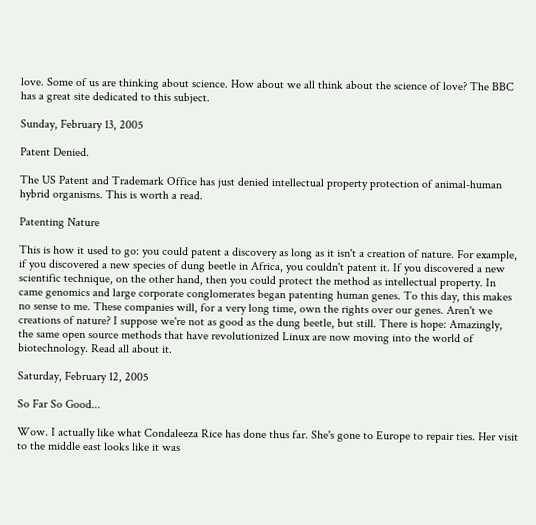love. Some of us are thinking about science. How about we all think about the science of love? The BBC has a great site dedicated to this subject.

Sunday, February 13, 2005

Patent Denied.

The US Patent and Trademark Office has just denied intellectual property protection of animal-human hybrid organisms. This is worth a read.

Patenting Nature

This is how it used to go: you could patent a discovery as long as it isn't a creation of nature. For example, if you discovered a new species of dung beetle in Africa, you couldn't patent it. If you discovered a new scientific technique, on the other hand, then you could protect the method as intellectual property. In came genomics and large corporate conglomerates began patenting human genes. To this day, this makes no sense to me. These companies will, for a very long time, own the rights over our genes. Aren't we creations of nature? I suppose we're not as good as the dung beetle, but still. There is hope: Amazingly, the same open source methods that have revolutionized Linux are now moving into the world of biotechnology. Read all about it.

Saturday, February 12, 2005

So Far So Good...

Wow. I actually like what Condaleeza Rice has done thus far. She's gone to Europe to repair ties. Her visit to the middle east looks like it was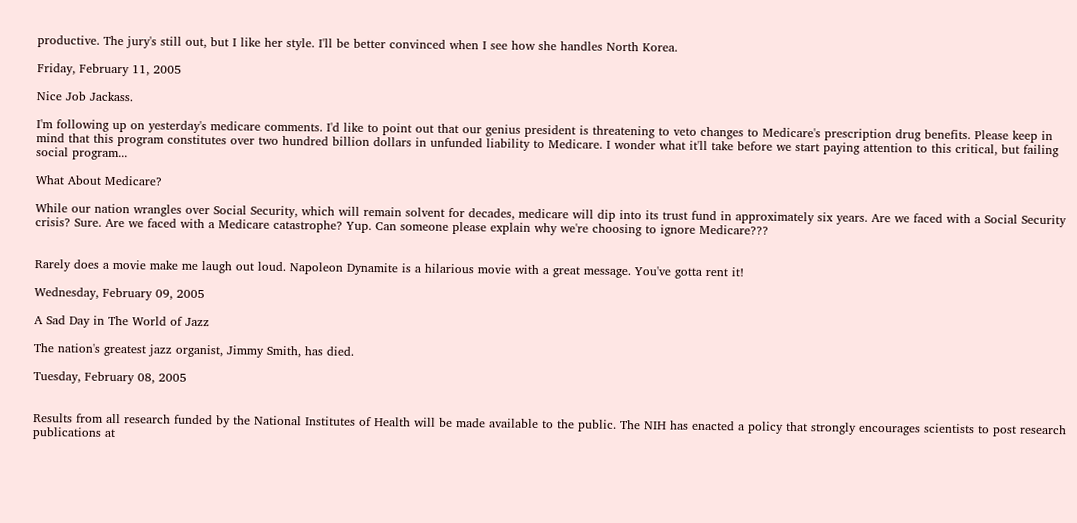productive. The jury's still out, but I like her style. I'll be better convinced when I see how she handles North Korea.

Friday, February 11, 2005

Nice Job Jackass.

I'm following up on yesterday's medicare comments. I'd like to point out that our genius president is threatening to veto changes to Medicare's prescription drug benefits. Please keep in mind that this program constitutes over two hundred billion dollars in unfunded liability to Medicare. I wonder what it'll take before we start paying attention to this critical, but failing social program...

What About Medicare?

While our nation wrangles over Social Security, which will remain solvent for decades, medicare will dip into its trust fund in approximately six years. Are we faced with a Social Security crisis? Sure. Are we faced with a Medicare catastrophe? Yup. Can someone please explain why we're choosing to ignore Medicare???


Rarely does a movie make me laugh out loud. Napoleon Dynamite is a hilarious movie with a great message. You've gotta rent it!

Wednesday, February 09, 2005

A Sad Day in The World of Jazz

The nation's greatest jazz organist, Jimmy Smith, has died.

Tuesday, February 08, 2005


Results from all research funded by the National Institutes of Health will be made available to the public. The NIH has enacted a policy that strongly encourages scientists to post research publications at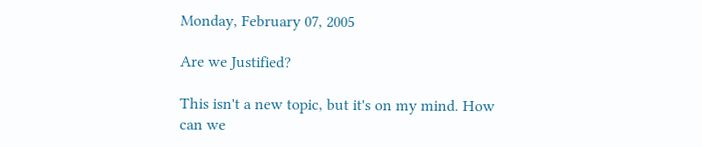Monday, February 07, 2005

Are we Justified?

This isn't a new topic, but it's on my mind. How can we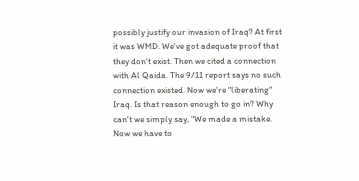possibly justify our invasion of Iraq? At first it was WMD. We've got adequate proof that they don't exist. Then we cited a connection with Al Qaida. The 9/11 report says no such connection existed. Now we're "liberating" Iraq. Is that reason enough to go in? Why can't we simply say, "We made a mistake. Now we have to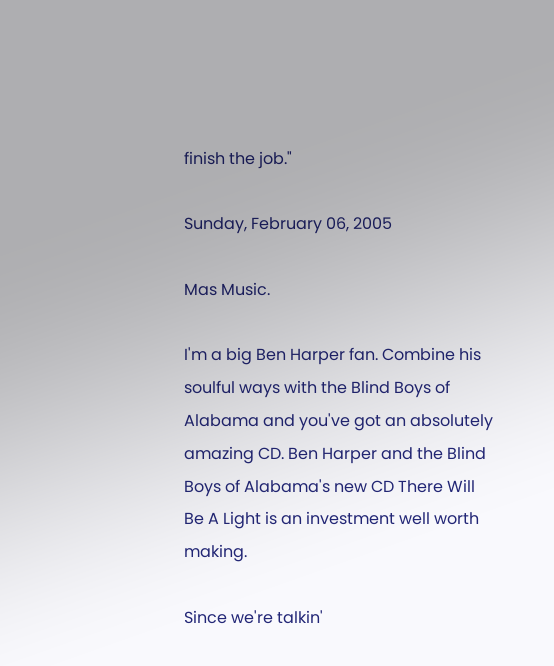finish the job."

Sunday, February 06, 2005

Mas Music.

I'm a big Ben Harper fan. Combine his soulful ways with the Blind Boys of Alabama and you've got an absolutely amazing CD. Ben Harper and the Blind Boys of Alabama's new CD There Will Be A Light is an investment well worth making.

Since we're talkin'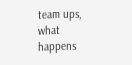team ups, what happens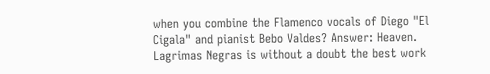when you combine the Flamenco vocals of Diego "El Cigala" and pianist Bebo Valdes? Answer: Heaven. Lagrimas Negras is without a doubt the best work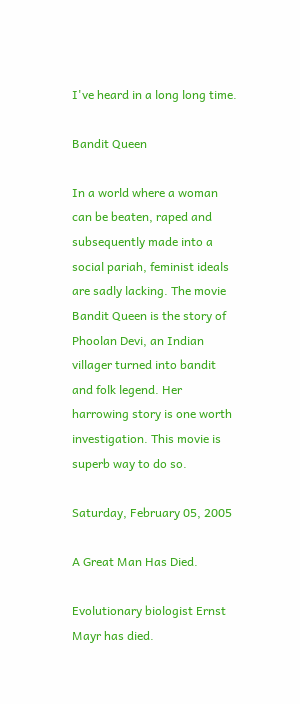I've heard in a long long time.

Bandit Queen

In a world where a woman can be beaten, raped and subsequently made into a social pariah, feminist ideals are sadly lacking. The movie Bandit Queen is the story of Phoolan Devi, an Indian villager turned into bandit and folk legend. Her harrowing story is one worth investigation. This movie is superb way to do so.

Saturday, February 05, 2005

A Great Man Has Died.

Evolutionary biologist Ernst Mayr has died.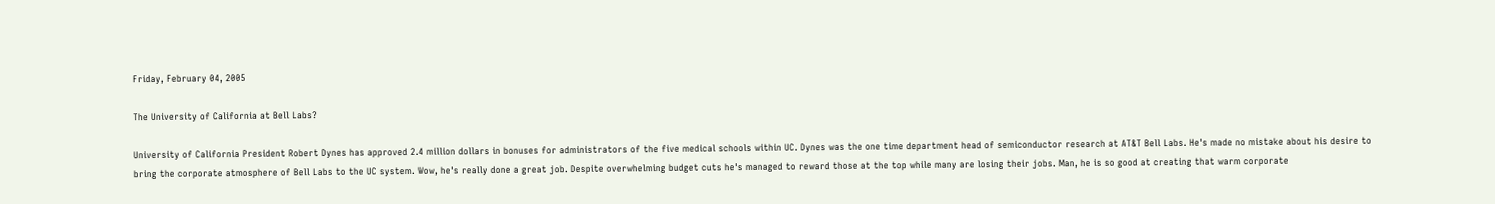Friday, February 04, 2005

The University of California at Bell Labs?

University of California President Robert Dynes has approved 2.4 million dollars in bonuses for administrators of the five medical schools within UC. Dynes was the one time department head of semiconductor research at AT&T Bell Labs. He's made no mistake about his desire to bring the corporate atmosphere of Bell Labs to the UC system. Wow, he's really done a great job. Despite overwhelming budget cuts he's managed to reward those at the top while many are losing their jobs. Man, he is so good at creating that warm corporate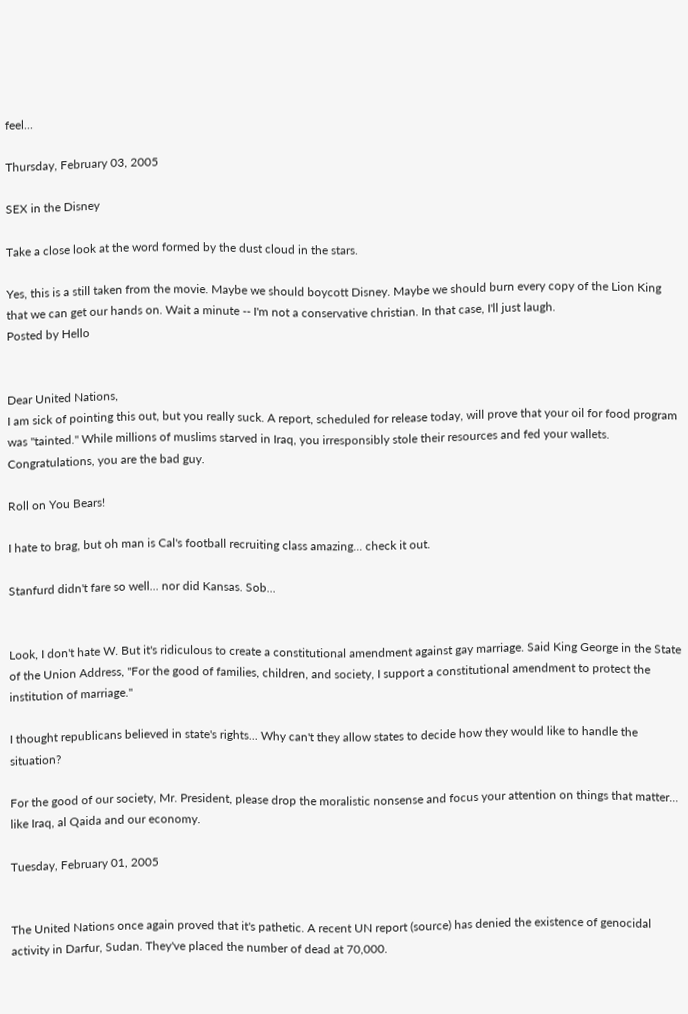feel...

Thursday, February 03, 2005

SEX in the Disney

Take a close look at the word formed by the dust cloud in the stars.

Yes, this is a still taken from the movie. Maybe we should boycott Disney. Maybe we should burn every copy of the Lion King that we can get our hands on. Wait a minute -- I'm not a conservative christian. In that case, I'll just laugh.
Posted by Hello


Dear United Nations,
I am sick of pointing this out, but you really suck. A report, scheduled for release today, will prove that your oil for food program was "tainted." While millions of muslims starved in Iraq, you irresponsibly stole their resources and fed your wallets. Congratulations, you are the bad guy.

Roll on You Bears!

I hate to brag, but oh man is Cal's football recruiting class amazing... check it out.

Stanfurd didn't fare so well... nor did Kansas. Sob...


Look, I don't hate W. But it's ridiculous to create a constitutional amendment against gay marriage. Said King George in the State of the Union Address, "For the good of families, children, and society, I support a constitutional amendment to protect the institution of marriage."

I thought republicans believed in state's rights... Why can't they allow states to decide how they would like to handle the situation?

For the good of our society, Mr. President, please drop the moralistic nonsense and focus your attention on things that matter... like Iraq, al Qaida and our economy.

Tuesday, February 01, 2005


The United Nations once again proved that it's pathetic. A recent UN report (source) has denied the existence of genocidal activity in Darfur, Sudan. They've placed the number of dead at 70,000.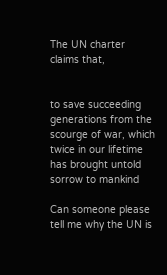The UN charter claims that,


to save succeeding generations from the scourge of war, which twice in our lifetime has brought untold sorrow to mankind

Can someone please tell me why the UN is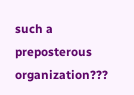such a preposterous organization???